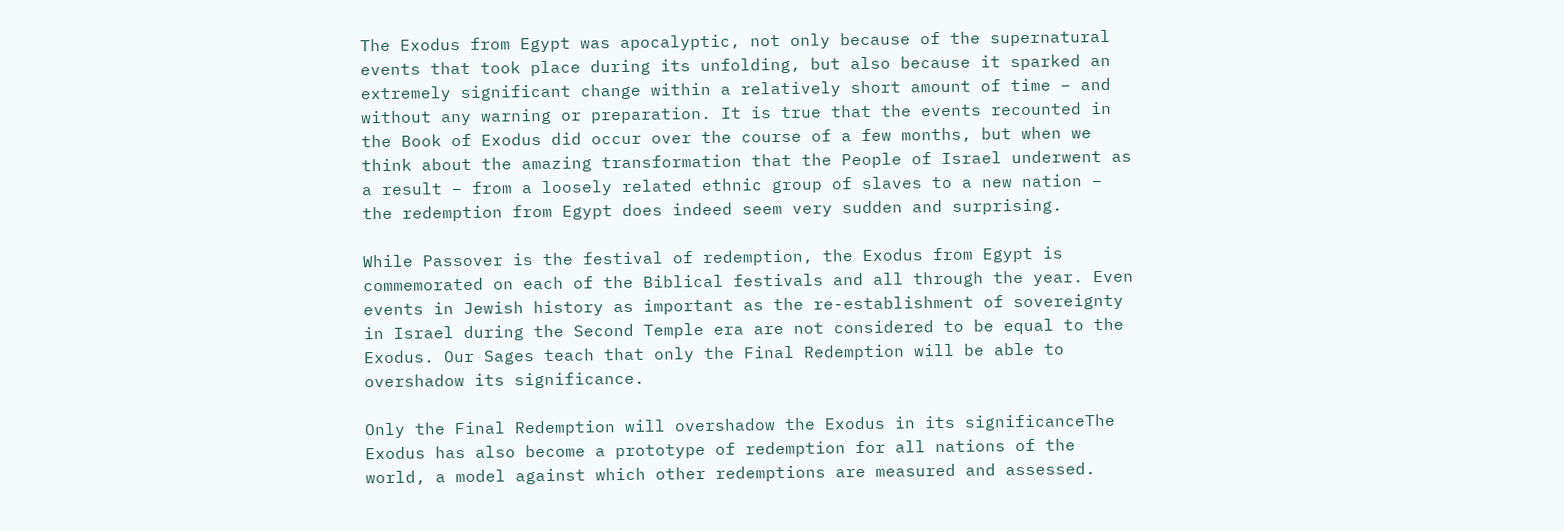The Exodus from Egypt was apocalyptic, not only because of the supernatural events that took place during its unfolding, but also because it sparked an extremely significant change within a relatively short amount of time – and without any warning or preparation. It is true that the events recounted in the Book of Exodus did occur over the course of a few months, but when we think about the amazing transformation that the People of Israel underwent as a result – from a loosely related ethnic group of slaves to a new nation – the redemption from Egypt does indeed seem very sudden and surprising.

While Passover is the festival of redemption, the Exodus from Egypt is commemorated on each of the Biblical festivals and all through the year. Even events in Jewish history as important as the re-establishment of sovereignty in Israel during the Second Temple era are not considered to be equal to the Exodus. Our Sages teach that only the Final Redemption will be able to overshadow its significance.

Only the Final Redemption will overshadow the Exodus in its significanceThe Exodus has also become a prototype of redemption for all nations of the world, a model against which other redemptions are measured and assessed.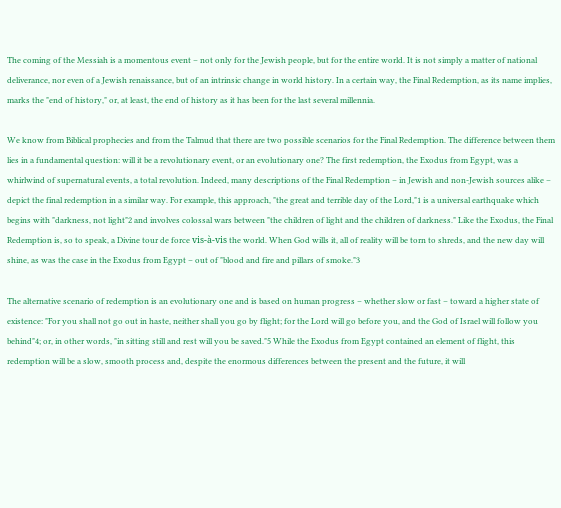The coming of the Messiah is a momentous event – not only for the Jewish people, but for the entire world. It is not simply a matter of national deliverance, nor even of a Jewish renaissance, but of an intrinsic change in world history. In a certain way, the Final Redemption, as its name implies, marks the "end of history," or, at least, the end of history as it has been for the last several millennia.

We know from Biblical prophecies and from the Talmud that there are two possible scenarios for the Final Redemption. The difference between them lies in a fundamental question: will it be a revolutionary event, or an evolutionary one? The first redemption, the Exodus from Egypt, was a whirlwind of supernatural events, a total revolution. Indeed, many descriptions of the Final Redemption – in Jewish and non-Jewish sources alike – depict the final redemption in a similar way. For example, this approach, "the great and terrible day of the Lord,"1 is a universal earthquake which begins with "darkness, not light"2 and involves colossal wars between "the children of light and the children of darkness." Like the Exodus, the Final Redemption is, so to speak, a Divine tour de force vis-à-vis the world. When God wills it, all of reality will be torn to shreds, and the new day will shine, as was the case in the Exodus from Egypt – out of "blood and fire and pillars of smoke."3

The alternative scenario of redemption is an evolutionary one and is based on human progress – whether slow or fast – toward a higher state of existence: "For you shall not go out in haste, neither shall you go by flight; for the Lord will go before you, and the God of Israel will follow you behind"4; or, in other words, "in sitting still and rest will you be saved."5 While the Exodus from Egypt contained an element of flight, this redemption will be a slow, smooth process and, despite the enormous differences between the present and the future, it will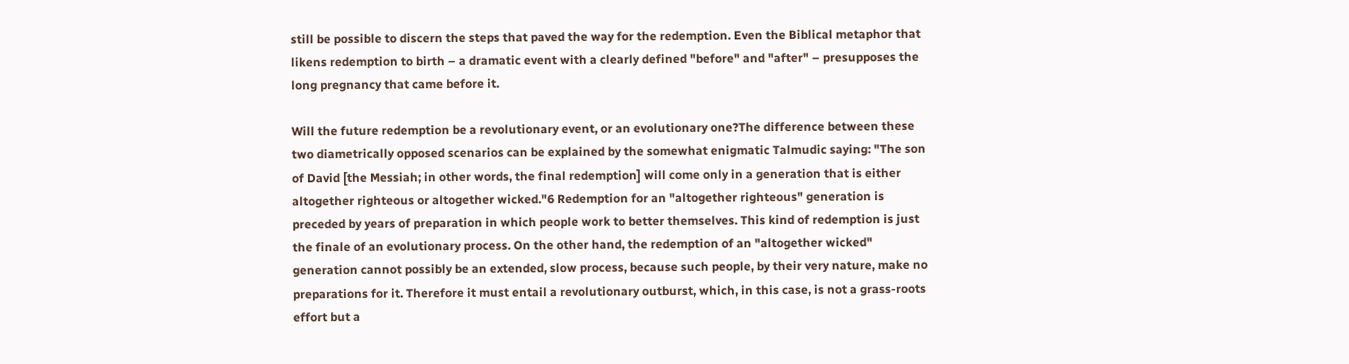still be possible to discern the steps that paved the way for the redemption. Even the Biblical metaphor that likens redemption to birth – a dramatic event with a clearly defined "before" and "after" – presupposes the long pregnancy that came before it.

Will the future redemption be a revolutionary event, or an evolutionary one?The difference between these two diametrically opposed scenarios can be explained by the somewhat enigmatic Talmudic saying: "The son of David [the Messiah; in other words, the final redemption] will come only in a generation that is either altogether righteous or altogether wicked."6 Redemption for an "altogether righteous" generation is preceded by years of preparation in which people work to better themselves. This kind of redemption is just the finale of an evolutionary process. On the other hand, the redemption of an "altogether wicked" generation cannot possibly be an extended, slow process, because such people, by their very nature, make no preparations for it. Therefore it must entail a revolutionary outburst, which, in this case, is not a grass-roots effort but a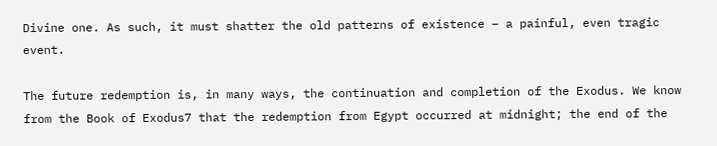Divine one. As such, it must shatter the old patterns of existence – a painful, even tragic event.

The future redemption is, in many ways, the continuation and completion of the Exodus. We know from the Book of Exodus7 that the redemption from Egypt occurred at midnight; the end of the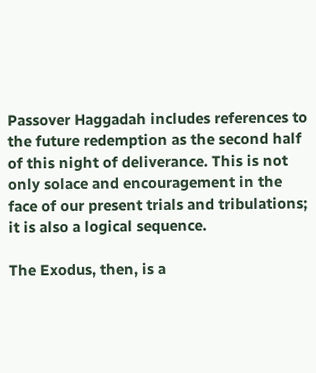Passover Haggadah includes references to the future redemption as the second half of this night of deliverance. This is not only solace and encouragement in the face of our present trials and tribulations; it is also a logical sequence.

The Exodus, then, is a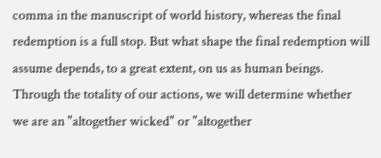comma in the manuscript of world history, whereas the final redemption is a full stop. But what shape the final redemption will assume depends, to a great extent, on us as human beings. Through the totality of our actions, we will determine whether we are an "altogether wicked" or "altogether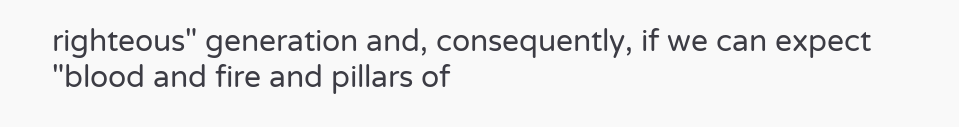righteous" generation and, consequently, if we can expect "blood and fire and pillars of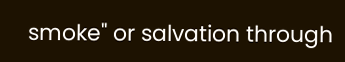smoke" or salvation through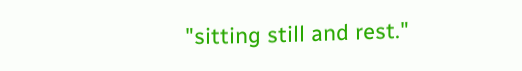"sitting still and rest."